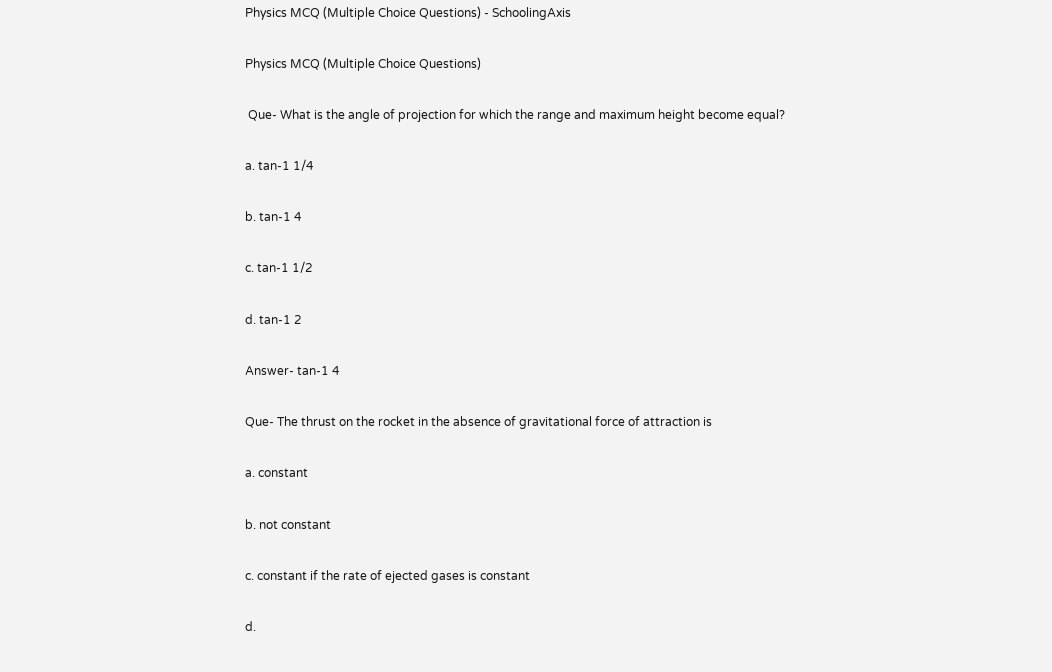Physics MCQ (Multiple Choice Questions) - SchoolingAxis

Physics MCQ (Multiple Choice Questions)

 Que- What is the angle of projection for which the range and maximum height become equal?

a. tan-1 1/4

b. tan-1 4

c. tan-1 1/2

d. tan-1 2

Answer- tan-1 4

Que- The thrust on the rocket in the absence of gravitational force of attraction is

a. constant

b. not constant

c. constant if the rate of ejected gases is constant

d.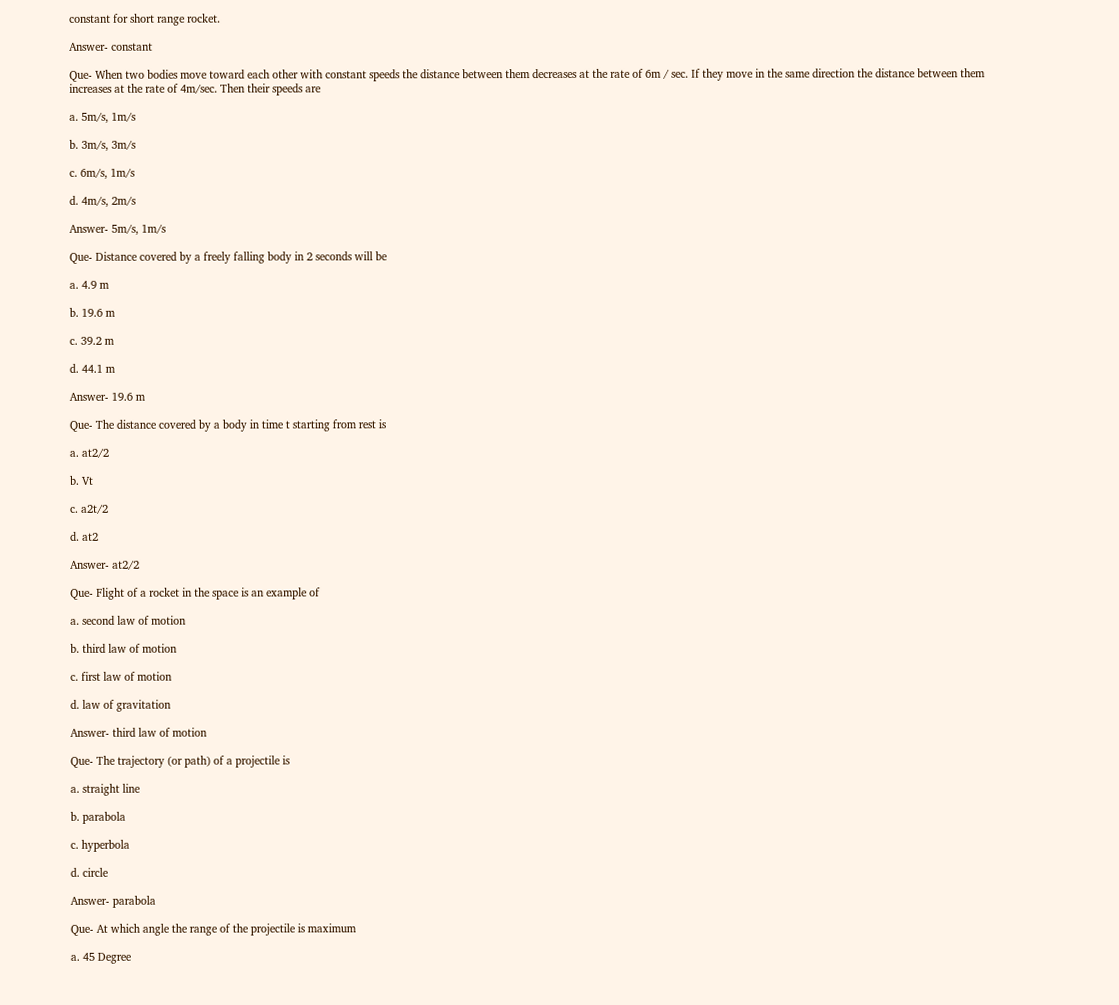constant for short range rocket.

Answer- constant

Que- When two bodies move toward each other with constant speeds the distance between them decreases at the rate of 6m / sec. If they move in the same direction the distance between them increases at the rate of 4m/sec. Then their speeds are

a. 5m/s, 1m/s

b. 3m/s, 3m/s

c. 6m/s, 1m/s

d. 4m/s, 2m/s

Answer- 5m/s, 1m/s

Que- Distance covered by a freely falling body in 2 seconds will be

a. 4.9 m

b. 19.6 m

c. 39.2 m

d. 44.1 m

Answer- 19.6 m

Que- The distance covered by a body in time t starting from rest is

a. at2/2

b. Vt

c. a2t/2

d. at2

Answer- at2/2

Que- Flight of a rocket in the space is an example of

a. second law of motion

b. third law of motion

c. first law of motion

d. law of gravitation

Answer- third law of motion

Que- The trajectory (or path) of a projectile is

a. straight line

b. parabola

c. hyperbola

d. circle

Answer- parabola

Que- At which angle the range of the projectile is maximum

a. 45 Degree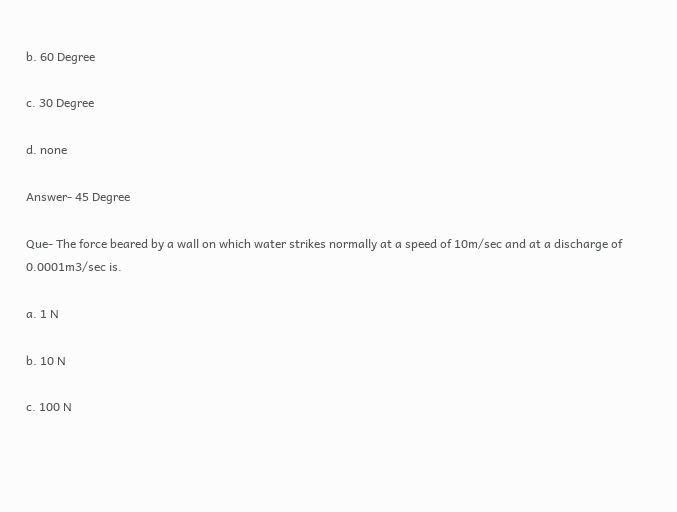b. 60 Degree

c. 30 Degree

d. none

Answer- 45 Degree

Que- The force beared by a wall on which water strikes normally at a speed of 10m/sec and at a discharge of 0.0001m3/sec is.

a. 1 N

b. 10 N

c. 100 N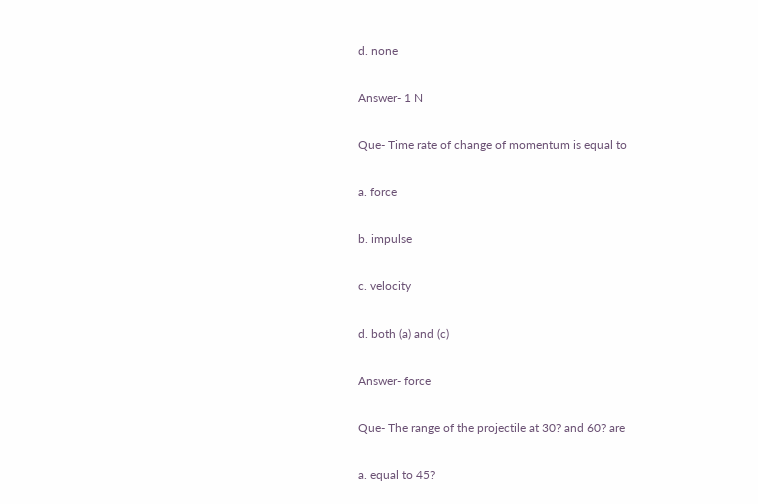d. none

Answer- 1 N

Que- Time rate of change of momentum is equal to

a. force

b. impulse

c. velocity

d. both (a) and (c)

Answer- force

Que- The range of the projectile at 30? and 60? are

a. equal to 45?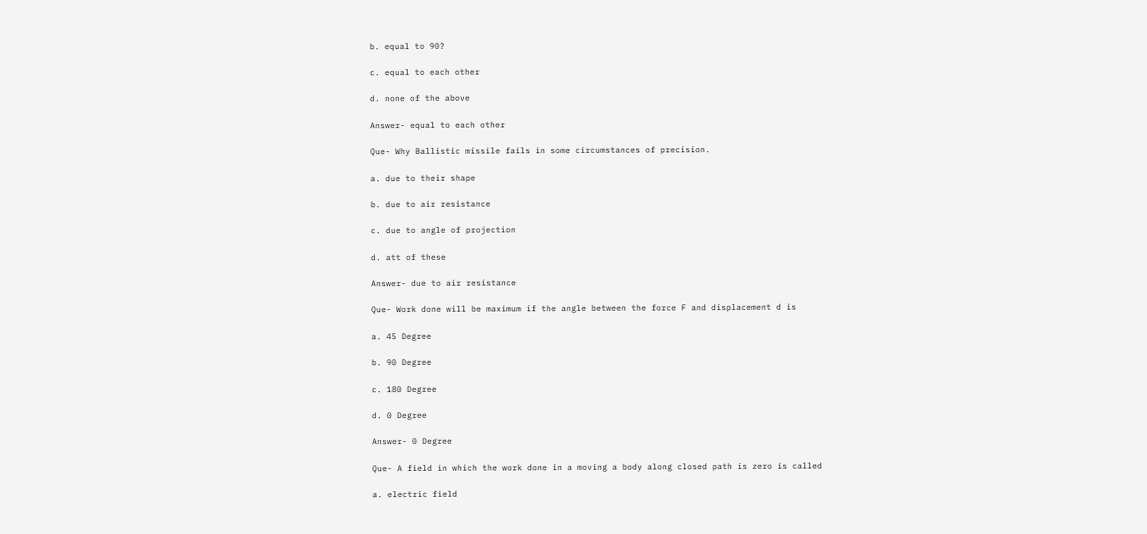b. equal to 90?

c. equal to each other

d. none of the above

Answer- equal to each other

Que- Why Ballistic missile fails in some circumstances of precision.

a. due to their shape

b. due to air resistance

c. due to angle of projection

d. att of these

Answer- due to air resistance

Que- Work done will be maximum if the angle between the force F and displacement d is

a. 45 Degree

b. 90 Degree

c. 180 Degree

d. 0 Degree

Answer- 0 Degree

Que- A field in which the work done in a moving a body along closed path is zero is called

a. electric field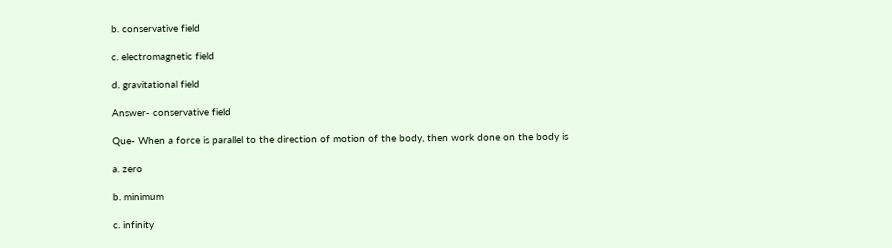b. conservative field

c. electromagnetic field

d. gravitational field

Answer- conservative field

Que- When a force is parallel to the direction of motion of the body, then work done on the body is

a. zero

b. minimum

c. infinity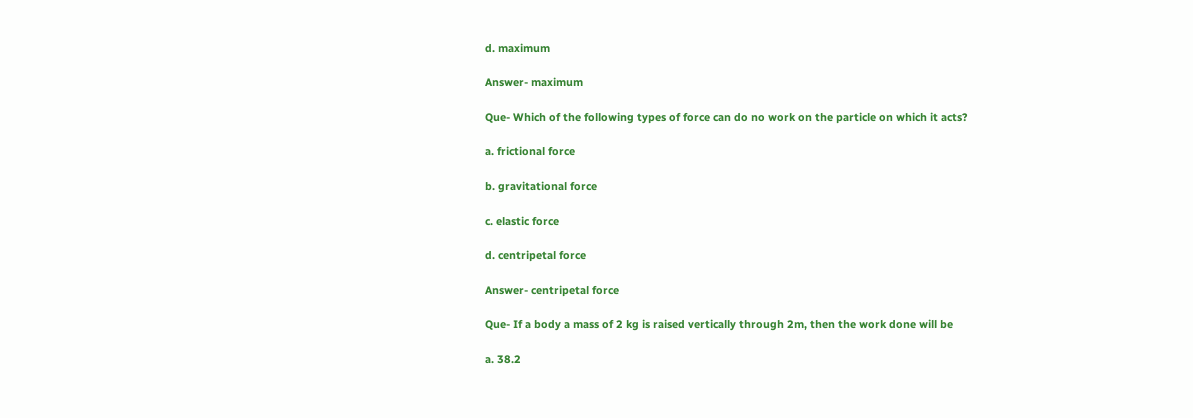d. maximum

Answer- maximum

Que- Which of the following types of force can do no work on the particle on which it acts?

a. frictional force

b. gravitational force

c. elastic force

d. centripetal force

Answer- centripetal force

Que- If a body a mass of 2 kg is raised vertically through 2m, then the work done will be

a. 38.2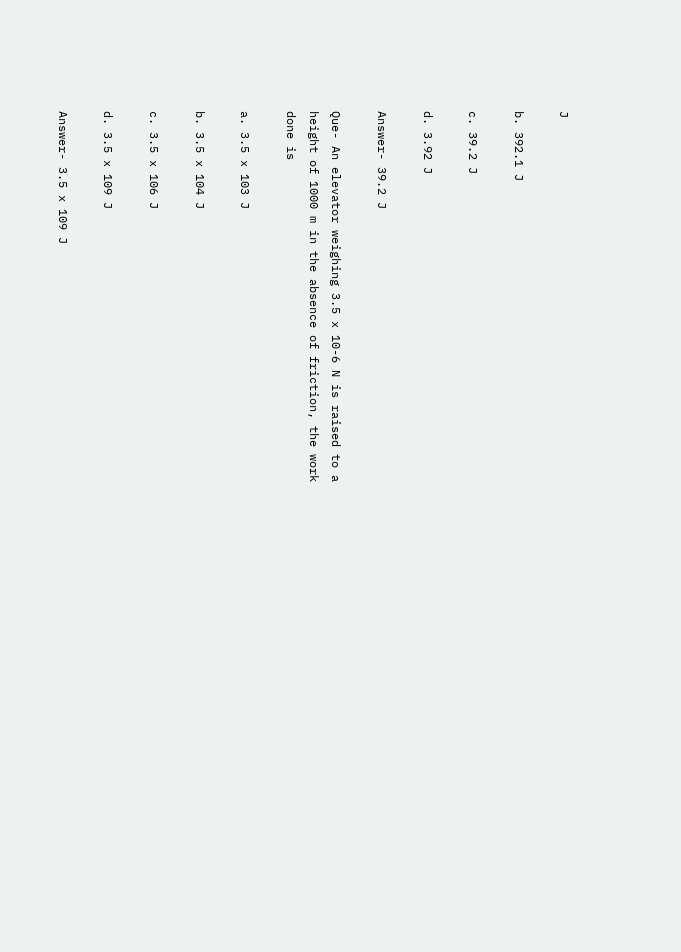J

b. 392.1 J

c. 39.2 J

d. 3.92 J

Answer- 39.2 J

Que- An elevator weighing 3.5 x 10-6 N is raised to a height of 1000 m in the absence of friction, the work done is

a. 3.5 x 103 J

b. 3.5 x 104 J

c. 3.5 x 106 J

d. 3.5 x 109 J

Answer- 3.5 x 109 J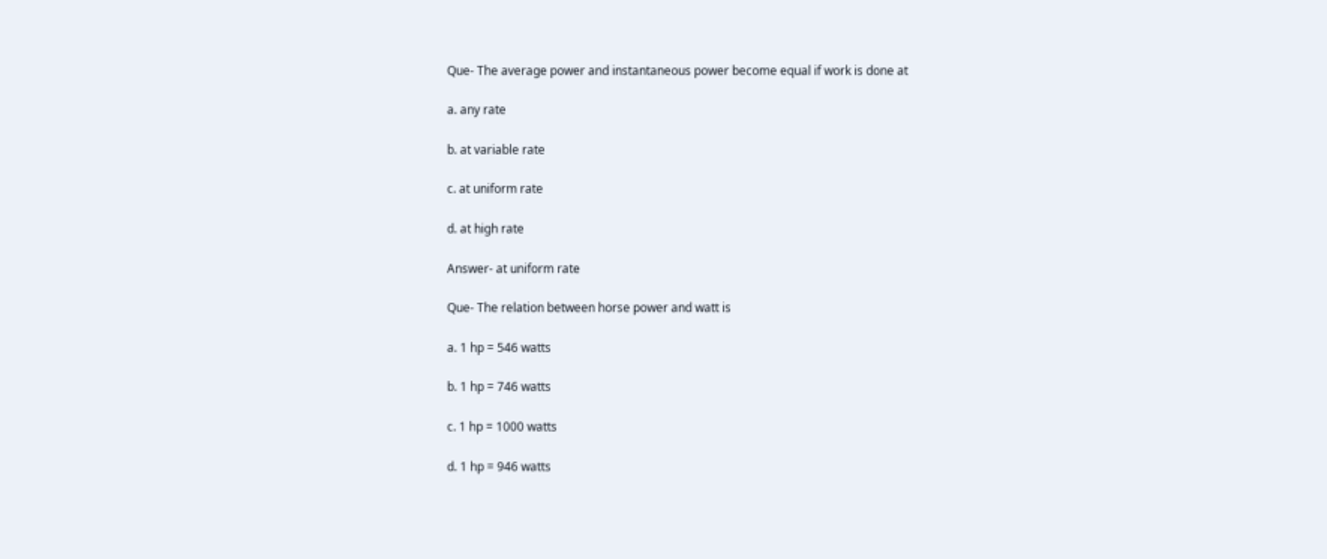Que- The average power and instantaneous power become equal if work is done at

a. any rate

b. at variable rate

c. at uniform rate

d. at high rate

Answer- at uniform rate

Que- The relation between horse power and watt is

a. 1 hp = 546 watts

b. 1 hp = 746 watts

c. 1 hp = 1000 watts

d. 1 hp = 946 watts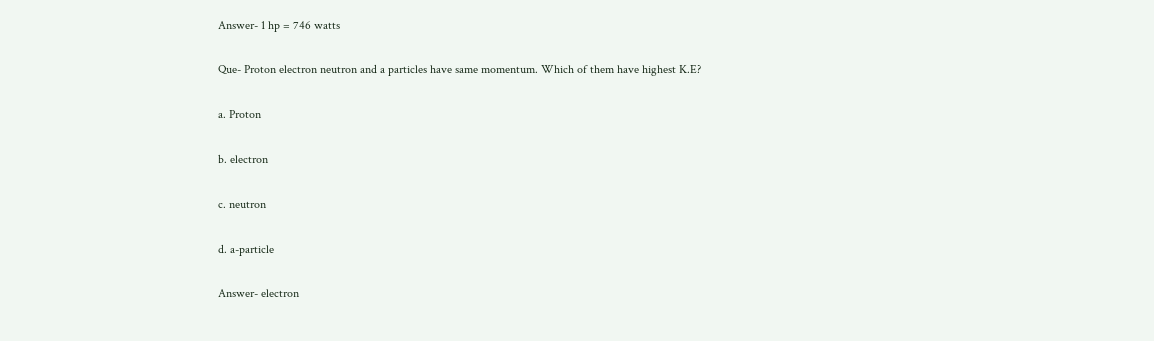Answer- 1 hp = 746 watts

Que- Proton electron neutron and a particles have same momentum. Which of them have highest K.E?

a. Proton

b. electron

c. neutron

d. a-particle

Answer- electron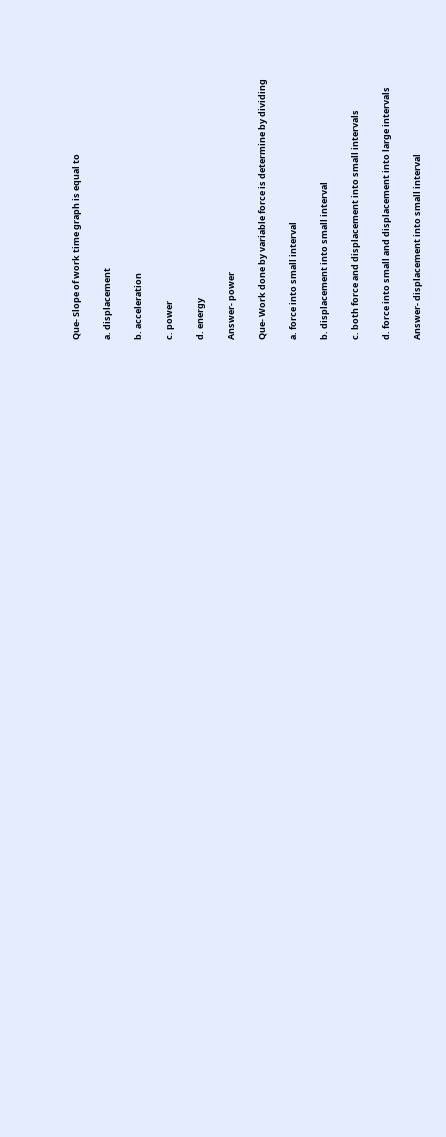Que- Slope of work time graph is equal to

a. displacement

b. acceleration

c. power

d. energy

Answer- power

Que- Work done by variable force is determine by dividing

a. force into small interval

b. displacement into small interval

c. both force and displacement into small intervals

d. force into small and displacement into large intervals

Answer- displacement into small interval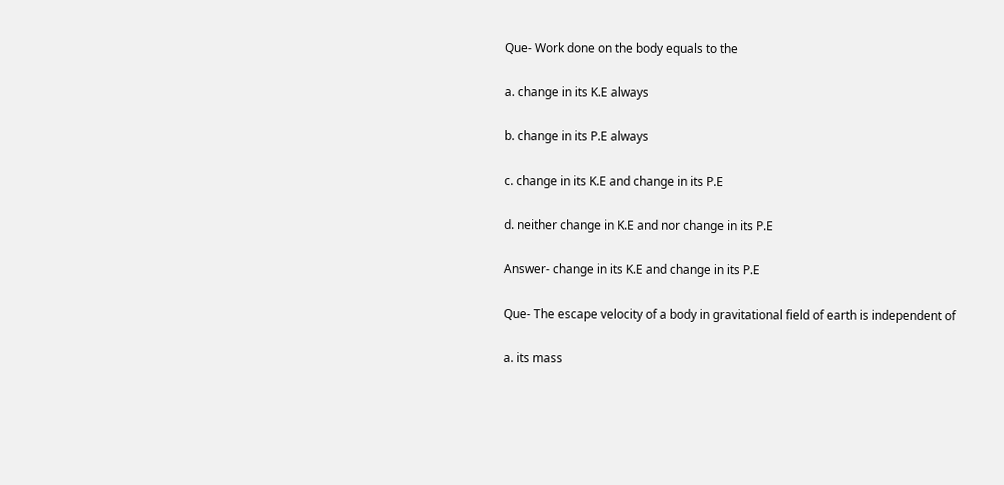Que- Work done on the body equals to the

a. change in its K.E always

b. change in its P.E always

c. change in its K.E and change in its P.E

d. neither change in K.E and nor change in its P.E

Answer- change in its K.E and change in its P.E

Que- The escape velocity of a body in gravitational field of earth is independent of

a. its mass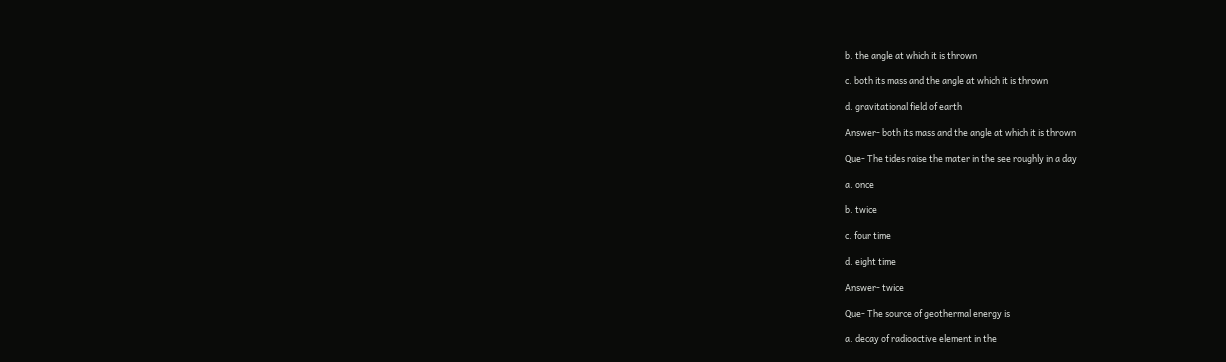b. the angle at which it is thrown

c. both its mass and the angle at which it is thrown

d. gravitational field of earth

Answer- both its mass and the angle at which it is thrown

Que- The tides raise the mater in the see roughly in a day

a. once

b. twice

c. four time

d. eight time

Answer- twice

Que- The source of geothermal energy is

a. decay of radioactive element in the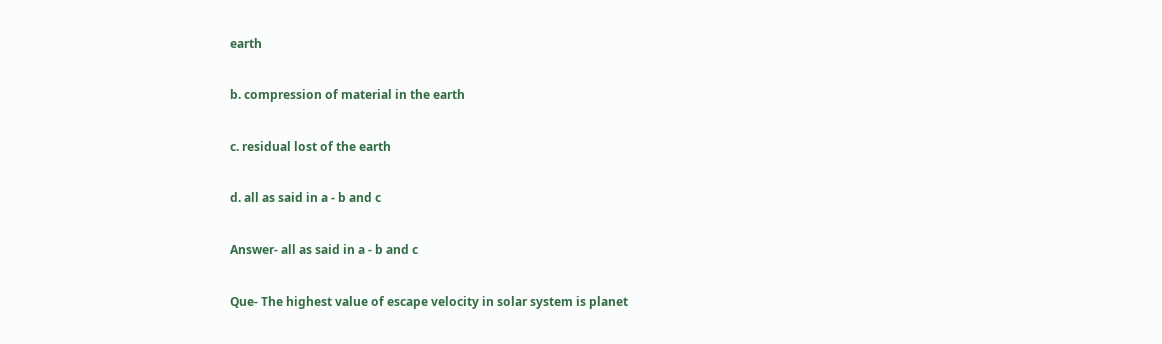earth

b. compression of material in the earth

c. residual lost of the earth

d. all as said in a - b and c

Answer- all as said in a - b and c

Que- The highest value of escape velocity in solar system is planet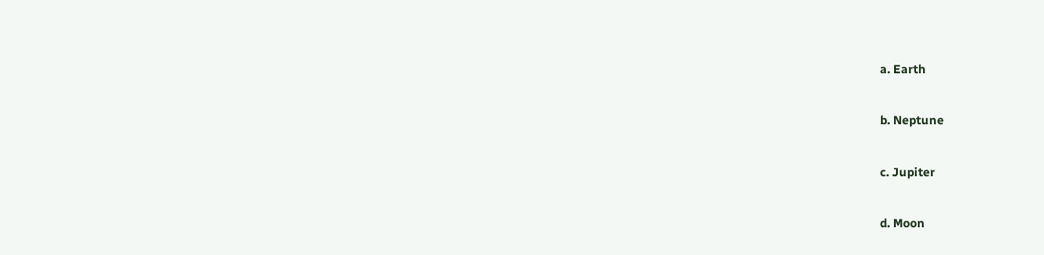a. Earth

b. Neptune

c. Jupiter

d. Moon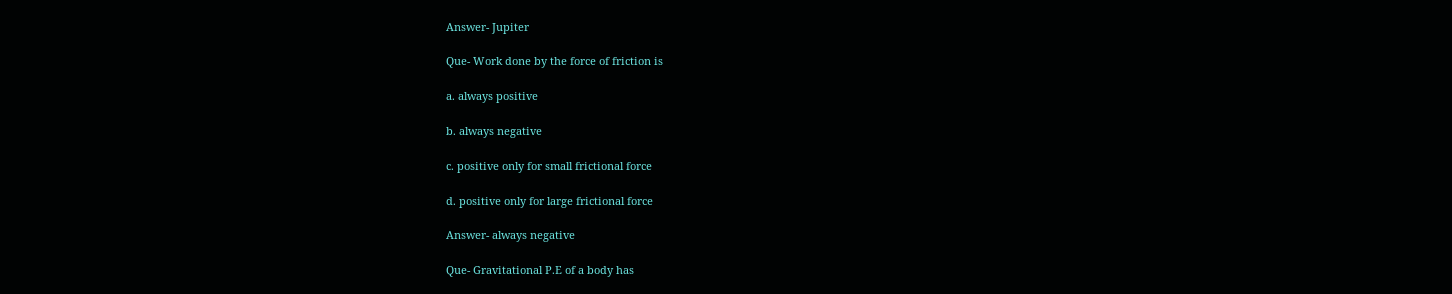Answer- Jupiter

Que- Work done by the force of friction is

a. always positive

b. always negative

c. positive only for small frictional force

d. positive only for large frictional force

Answer- always negative

Que- Gravitational P.E of a body has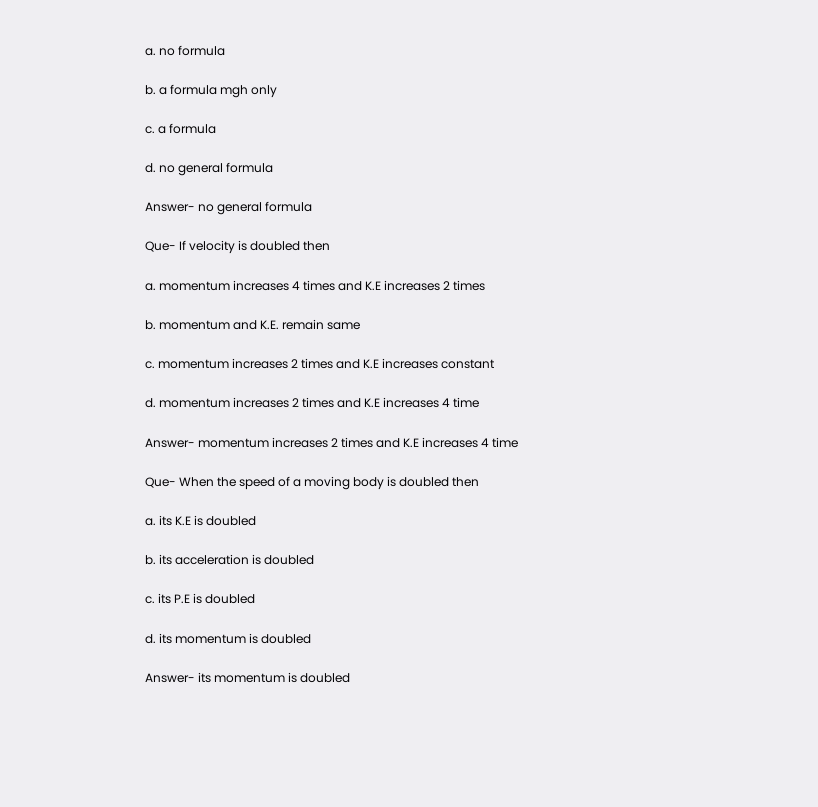a. no formula

b. a formula mgh only

c. a formula

d. no general formula

Answer- no general formula

Que- If velocity is doubled then

a. momentum increases 4 times and K.E increases 2 times

b. momentum and K.E. remain same

c. momentum increases 2 times and K.E increases constant

d. momentum increases 2 times and K.E increases 4 time

Answer- momentum increases 2 times and K.E increases 4 time

Que- When the speed of a moving body is doubled then

a. its K.E is doubled

b. its acceleration is doubled

c. its P.E is doubled

d. its momentum is doubled

Answer- its momentum is doubled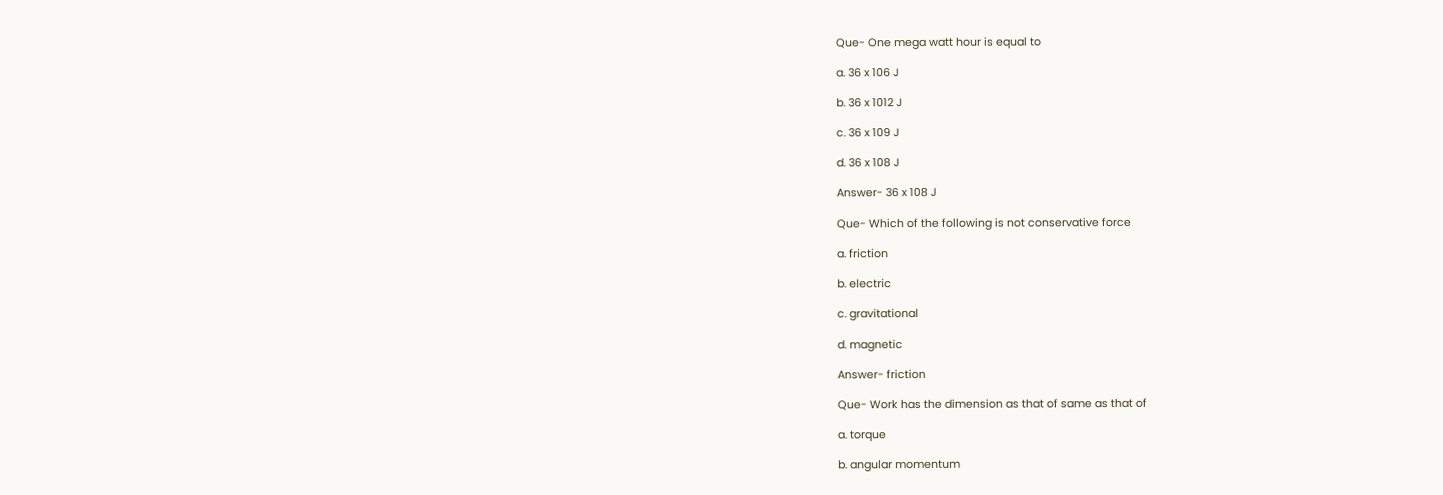Que- One mega watt hour is equal to

a. 36 x 106 J

b. 36 x 1012 J

c. 36 x 109 J

d. 36 x 108 J

Answer- 36 x 108 J

Que- Which of the following is not conservative force

a. friction

b. electric

c. gravitational

d. magnetic

Answer- friction

Que- Work has the dimension as that of same as that of

a. torque

b. angular momentum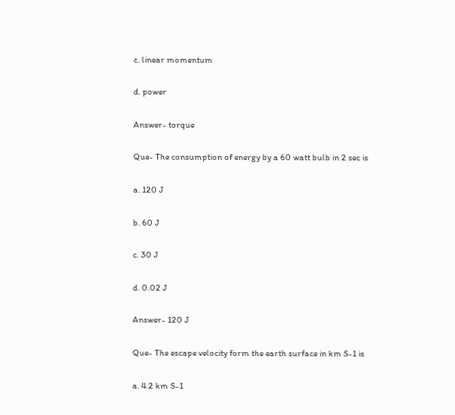c. linear momentum

d. power

Answer- torque

Que- The consumption of energy by a 60 watt bulb in 2 sec is

a. 120 J

b. 60 J

c. 30 J

d. 0.02 J

Answer- 120 J

Que- The escape velocity form the earth surface in km S-1 is

a. 4.2 km S-1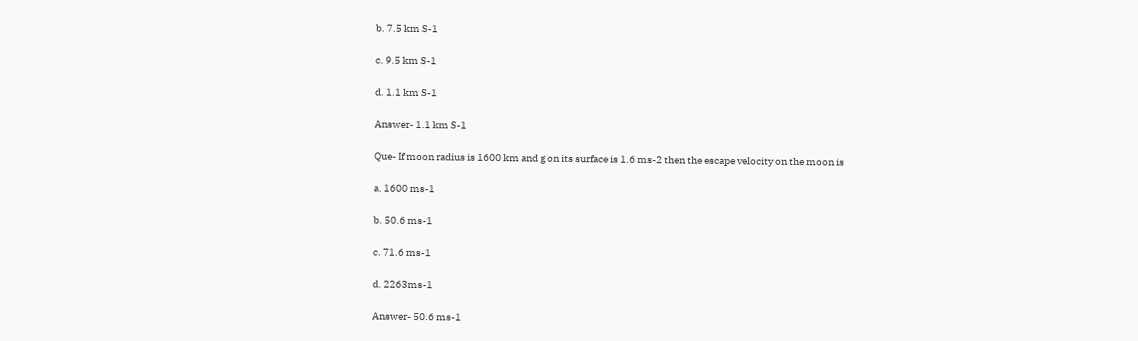b. 7.5 km S-1

c. 9.5 km S-1

d. 1.1 km S-1

Answer- 1.1 km S-1

Que- If moon radius is 1600 km and g on its surface is 1.6 ms-2 then the escape velocity on the moon is

a. 1600 ms-1

b. 50.6 ms-1

c. 71.6 ms-1

d. 2263ms-1

Answer- 50.6 ms-1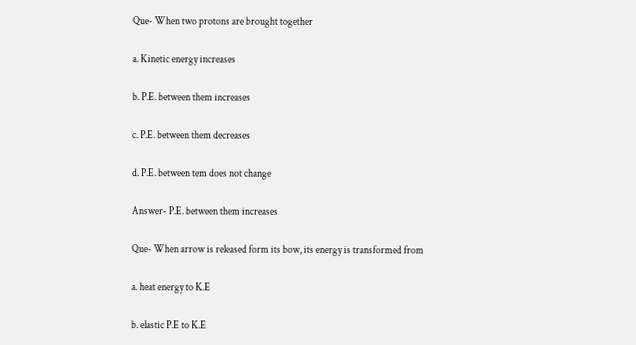Que- When two protons are brought together

a. Kinetic energy increases

b. P.E. between them increases

c. P.E. between them decreases

d. P.E. between tem does not change

Answer- P.E. between them increases

Que- When arrow is released form its bow, its energy is transformed from

a. heat energy to K.E

b. elastic P.E to K.E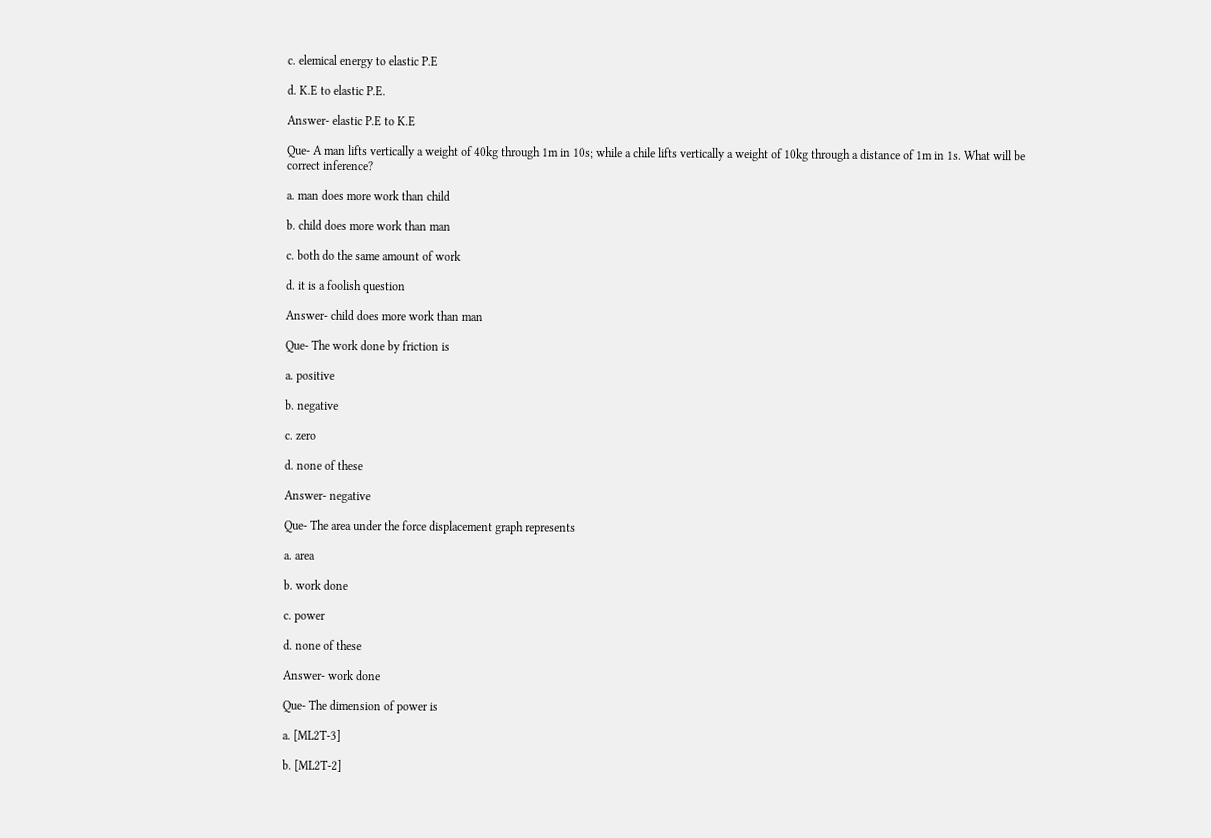c. elemical energy to elastic P.E

d. K.E to elastic P.E.

Answer- elastic P.E to K.E

Que- A man lifts vertically a weight of 40kg through 1m in 10s; while a chile lifts vertically a weight of 10kg through a distance of 1m in 1s. What will be correct inference?

a. man does more work than child

b. child does more work than man

c. both do the same amount of work

d. it is a foolish question

Answer- child does more work than man

Que- The work done by friction is

a. positive

b. negative

c. zero

d. none of these

Answer- negative

Que- The area under the force displacement graph represents

a. area

b. work done

c. power

d. none of these

Answer- work done

Que- The dimension of power is

a. [ML2T-3]

b. [ML2T-2]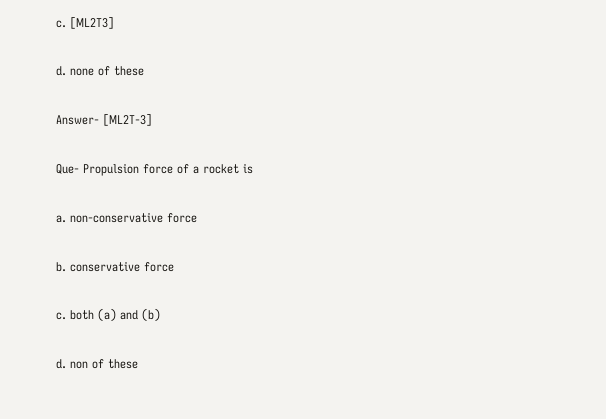c. [ML2T3]

d. none of these

Answer- [ML2T-3]

Que- Propulsion force of a rocket is

a. non-conservative force

b. conservative force

c. both (a) and (b)

d. non of these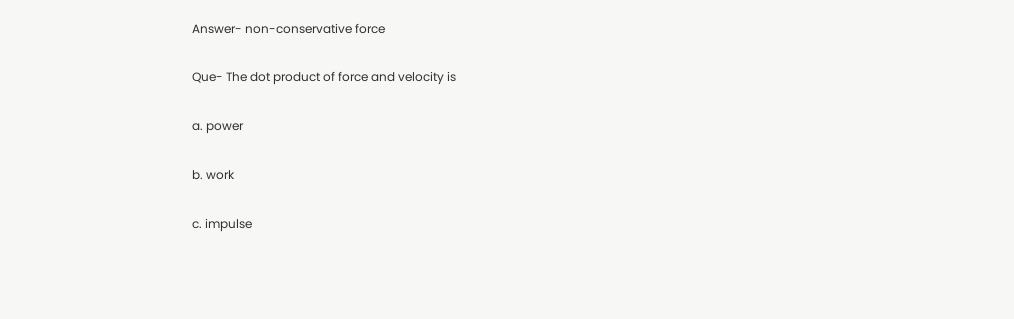Answer- non-conservative force

Que- The dot product of force and velocity is

a. power

b. work

c. impulse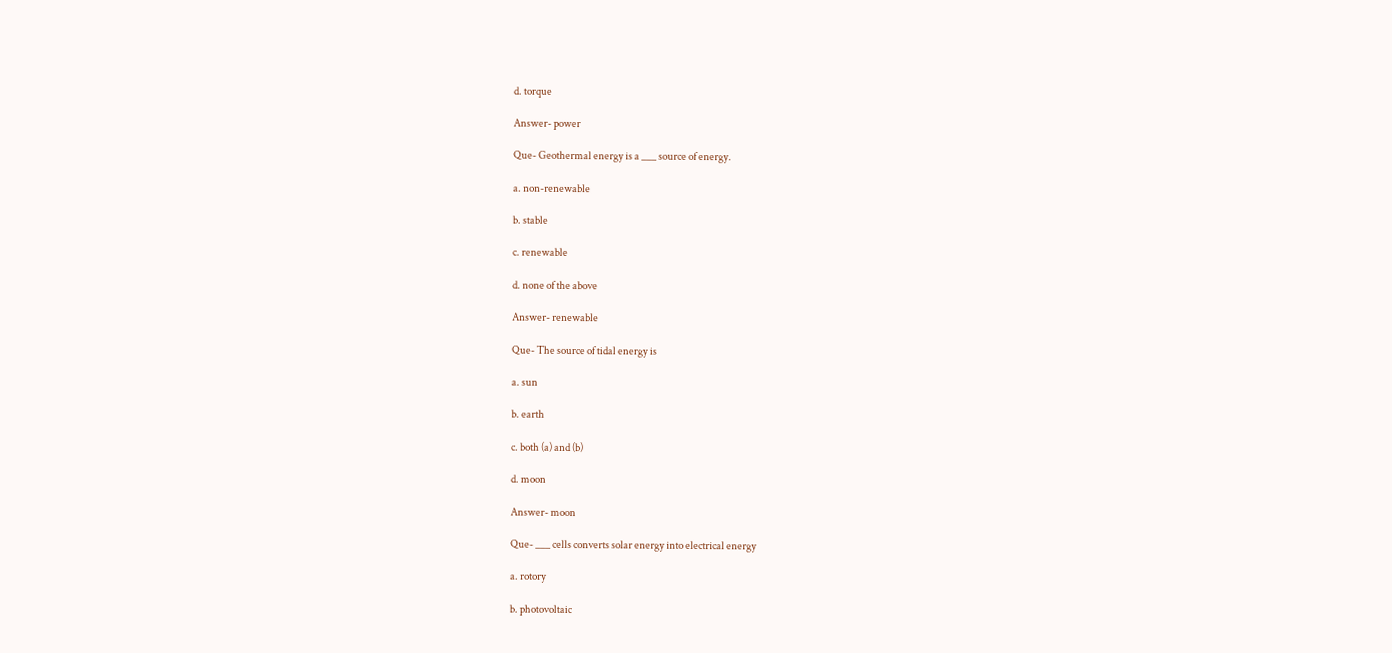d. torque

Answer- power

Que- Geothermal energy is a ___ source of energy.

a. non-renewable

b. stable

c. renewable

d. none of the above

Answer- renewable

Que- The source of tidal energy is

a. sun

b. earth

c. both (a) and (b)

d. moon

Answer- moon

Que- ___ cells converts solar energy into electrical energy

a. rotory

b. photovoltaic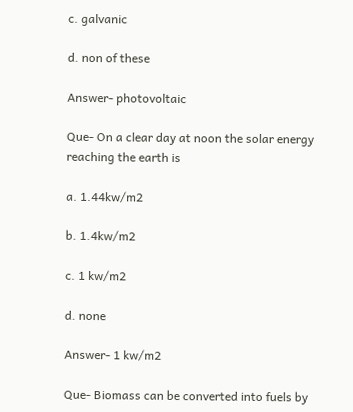c. galvanic

d. non of these

Answer- photovoltaic

Que- On a clear day at noon the solar energy reaching the earth is

a. 1.44kw/m2

b. 1.4kw/m2

c. 1 kw/m2

d. none

Answer- 1 kw/m2

Que- Biomass can be converted into fuels by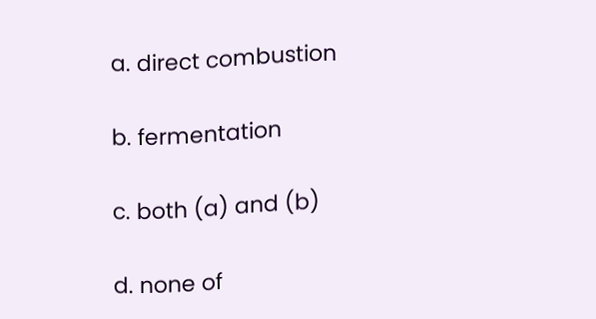a. direct combustion

b. fermentation

c. both (a) and (b)

d. none of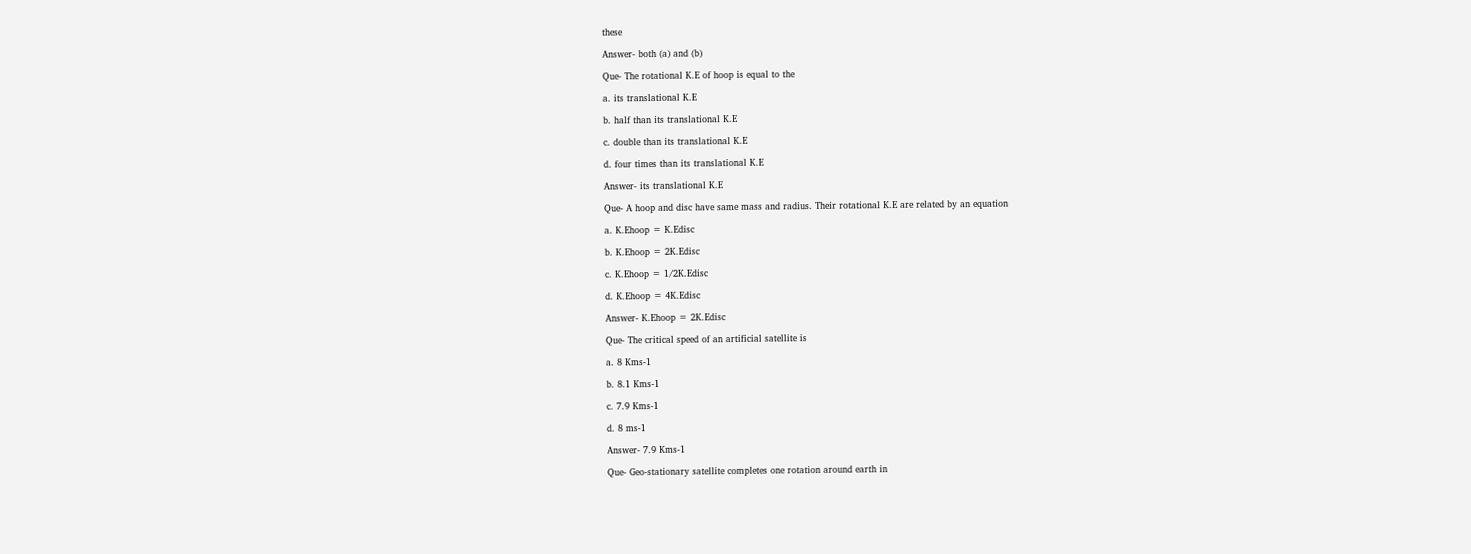these

Answer- both (a) and (b)

Que- The rotational K.E of hoop is equal to the

a. its translational K.E

b. half than its translational K.E

c. double than its translational K.E

d. four times than its translational K.E

Answer- its translational K.E

Que- A hoop and disc have same mass and radius. Their rotational K.E are related by an equation

a. K.Ehoop = K.Edisc

b. K.Ehoop = 2K.Edisc

c. K.Ehoop = 1/2K.Edisc

d. K.Ehoop = 4K.Edisc

Answer- K.Ehoop = 2K.Edisc

Que- The critical speed of an artificial satellite is

a. 8 Kms-1

b. 8.1 Kms-1

c. 7.9 Kms-1

d. 8 ms-1

Answer- 7.9 Kms-1

Que- Geo-stationary satellite completes one rotation around earth in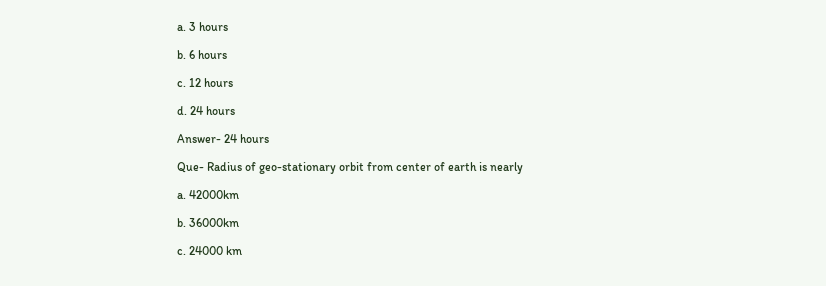a. 3 hours

b. 6 hours

c. 12 hours

d. 24 hours

Answer- 24 hours

Que- Radius of geo-stationary orbit from center of earth is nearly

a. 42000km

b. 36000km

c. 24000 km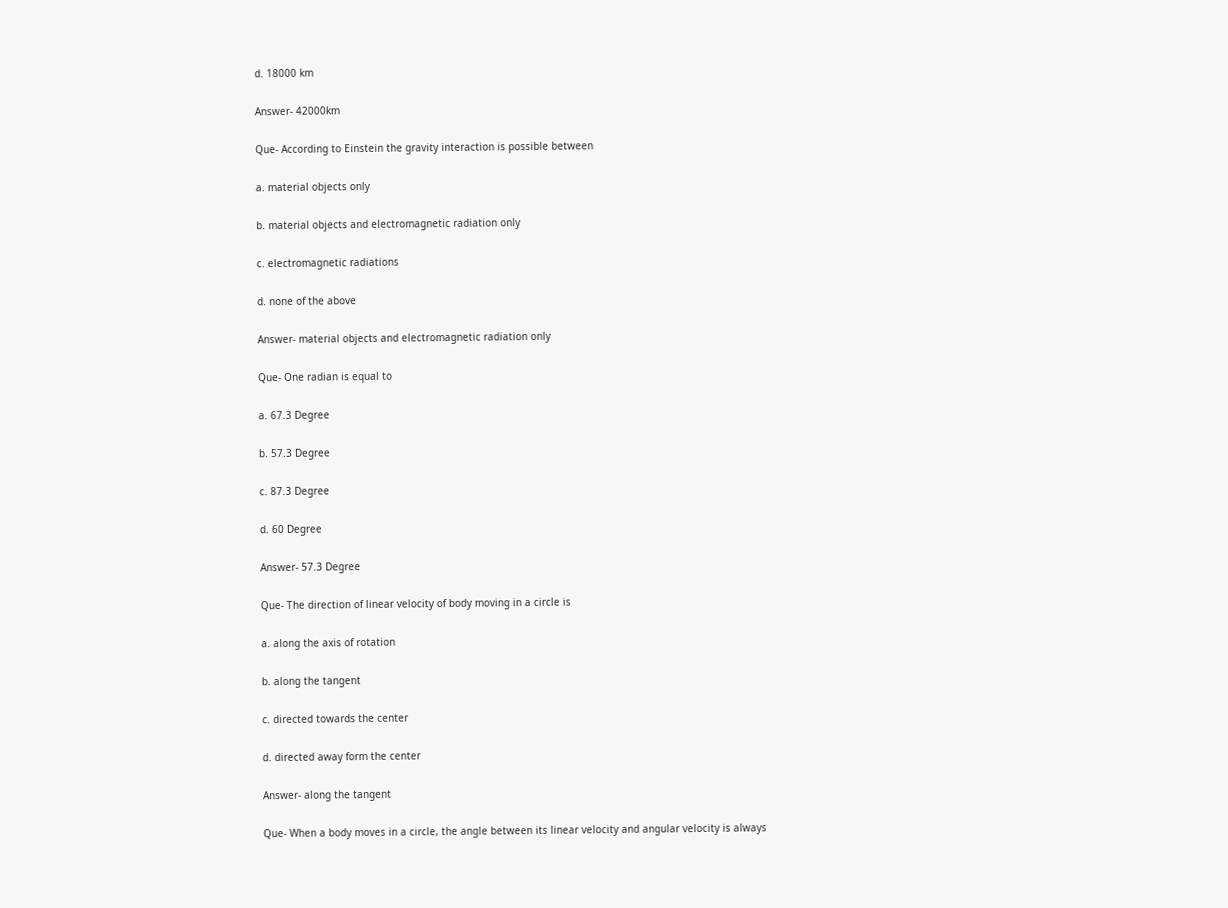d. 18000 km

Answer- 42000km

Que- According to Einstein the gravity interaction is possible between

a. material objects only

b. material objects and electromagnetic radiation only

c. electromagnetic radiations

d. none of the above

Answer- material objects and electromagnetic radiation only

Que- One radian is equal to

a. 67.3 Degree

b. 57.3 Degree

c. 87.3 Degree

d. 60 Degree

Answer- 57.3 Degree

Que- The direction of linear velocity of body moving in a circle is

a. along the axis of rotation

b. along the tangent

c. directed towards the center

d. directed away form the center

Answer- along the tangent

Que- When a body moves in a circle, the angle between its linear velocity and angular velocity is always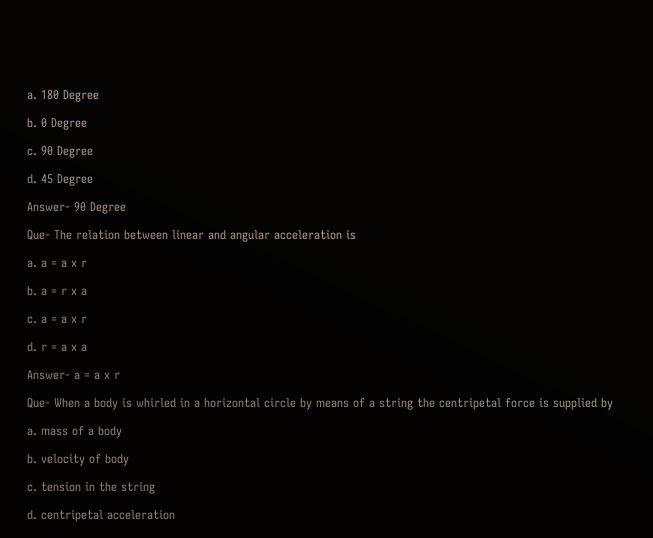a. 180 Degree

b. 0 Degree

c. 90 Degree

d. 45 Degree

Answer- 90 Degree

Que- The relation between linear and angular acceleration is

a. a = a x r

b. a = r x a

c. a = a x r

d. r = a x a

Answer- a = a x r

Que- When a body is whirled in a horizontal circle by means of a string the centripetal force is supplied by

a. mass of a body

b. velocity of body

c. tension in the string

d. centripetal acceleration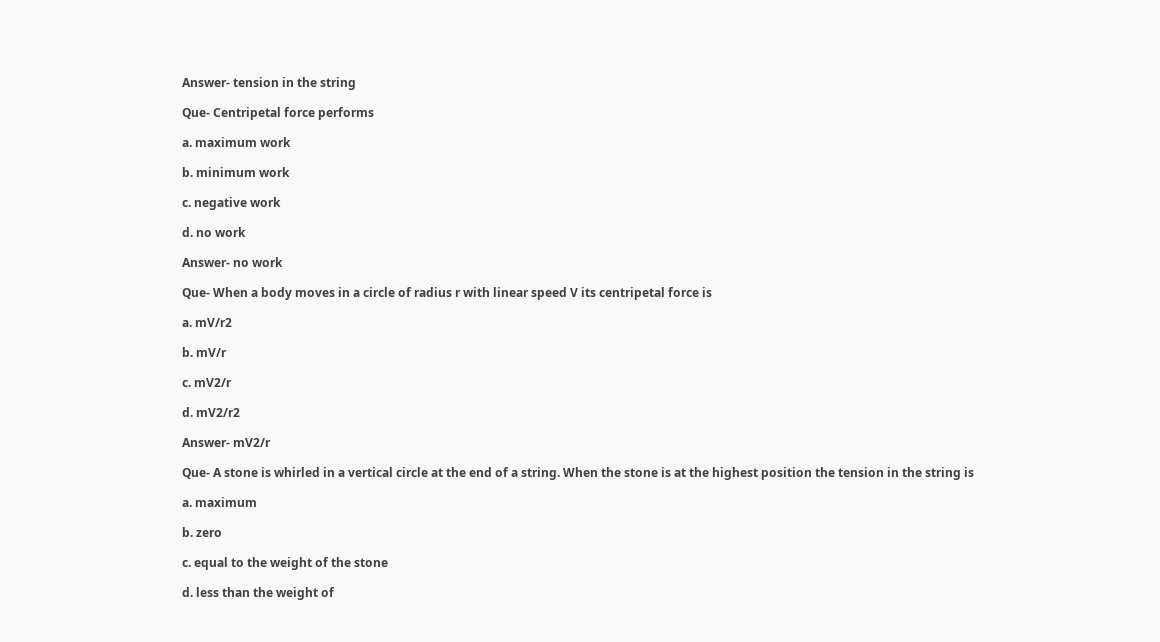Answer- tension in the string

Que- Centripetal force performs

a. maximum work

b. minimum work

c. negative work

d. no work

Answer- no work

Que- When a body moves in a circle of radius r with linear speed V its centripetal force is

a. mV/r2

b. mV/r

c. mV2/r

d. mV2/r2

Answer- mV2/r

Que- A stone is whirled in a vertical circle at the end of a string. When the stone is at the highest position the tension in the string is

a. maximum

b. zero

c. equal to the weight of the stone

d. less than the weight of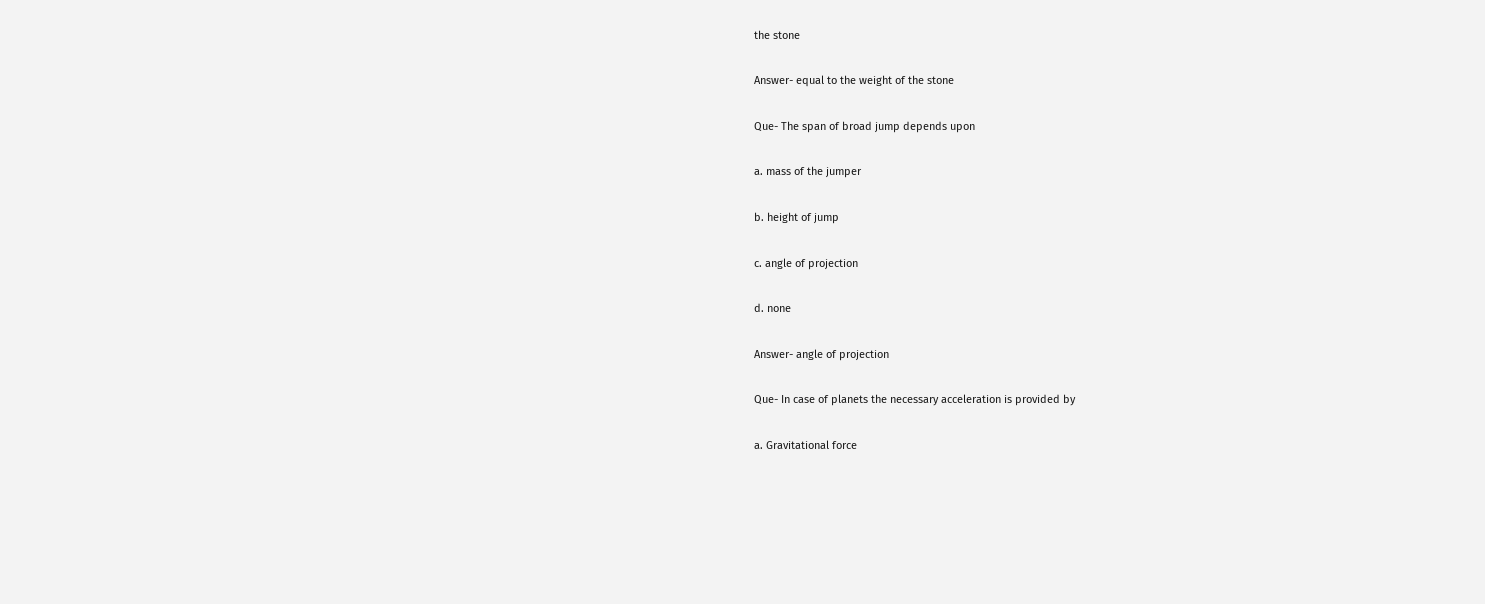the stone

Answer- equal to the weight of the stone

Que- The span of broad jump depends upon

a. mass of the jumper

b. height of jump

c. angle of projection

d. none

Answer- angle of projection

Que- In case of planets the necessary acceleration is provided by

a. Gravitational force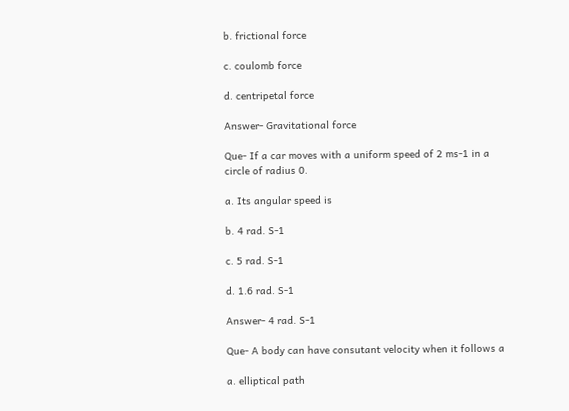b. frictional force

c. coulomb force

d. centripetal force

Answer- Gravitational force

Que- If a car moves with a uniform speed of 2 ms-1 in a circle of radius 0.

a. Its angular speed is

b. 4 rad. S-1

c. 5 rad. S-1

d. 1.6 rad. S-1

Answer- 4 rad. S-1

Que- A body can have consutant velocity when it follows a

a. elliptical path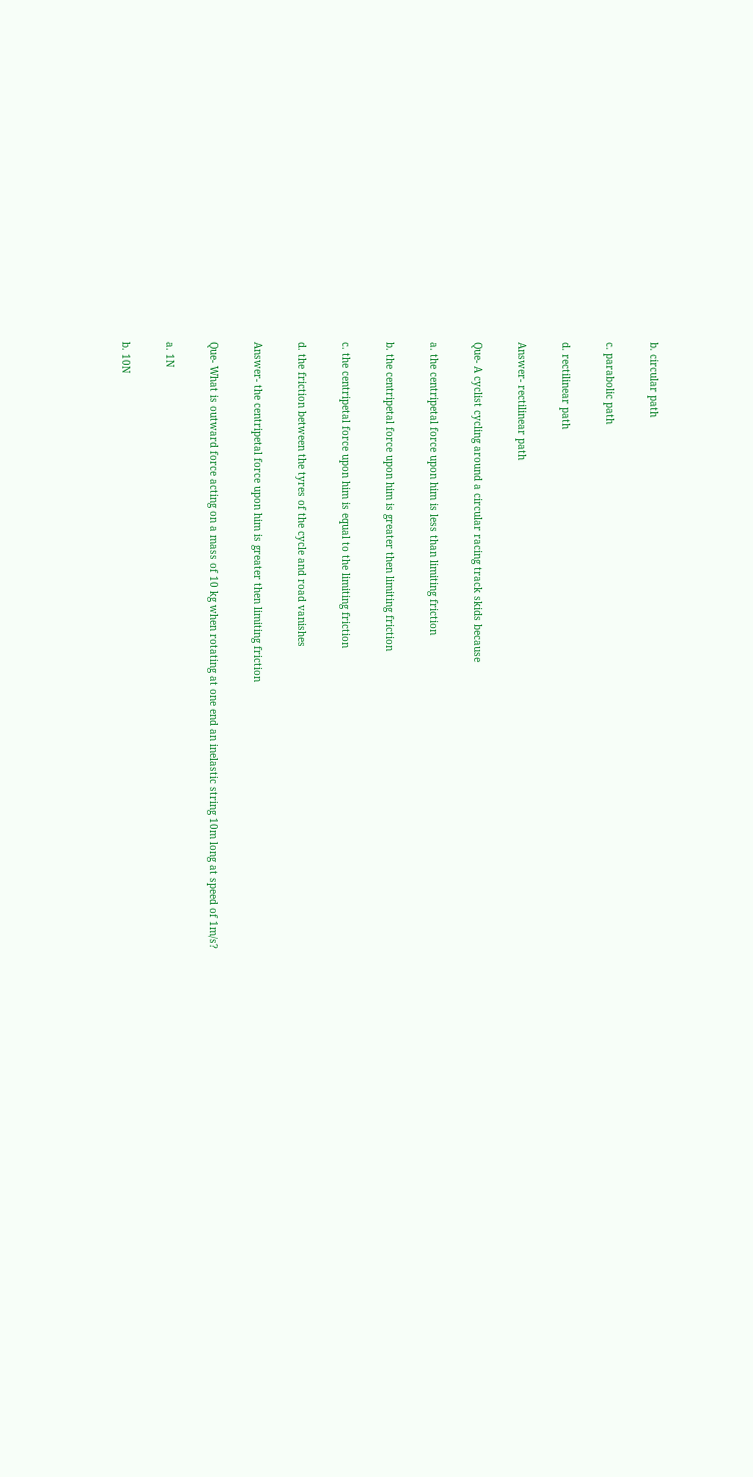b. circular path

c. parabolic path

d. rectilinear path

Answer- rectilinear path

Que- A cyclist cycling around a circular racing track skids because

a. the centripetal force upon him is less than limiting friction

b. the centripetal force upon him is greater then limiting friction

c. the centripetal force upon him is equal to the limiting friction

d. the friction between the tyres of the cycle and road vanishes

Answer- the centripetal force upon him is greater then limiting friction

Que- What is outward force acting on a mass of 10 kg when rotating at one end an inelastic string 10m long at speed of 1m/s?

a. 1N

b. 10N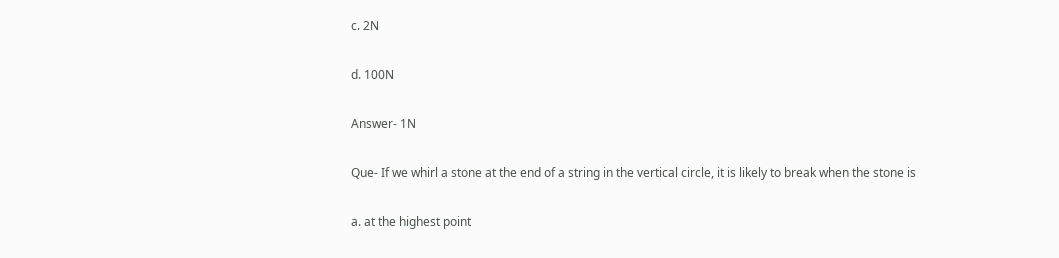c. 2N

d. 100N

Answer- 1N

Que- If we whirl a stone at the end of a string in the vertical circle, it is likely to break when the stone is

a. at the highest point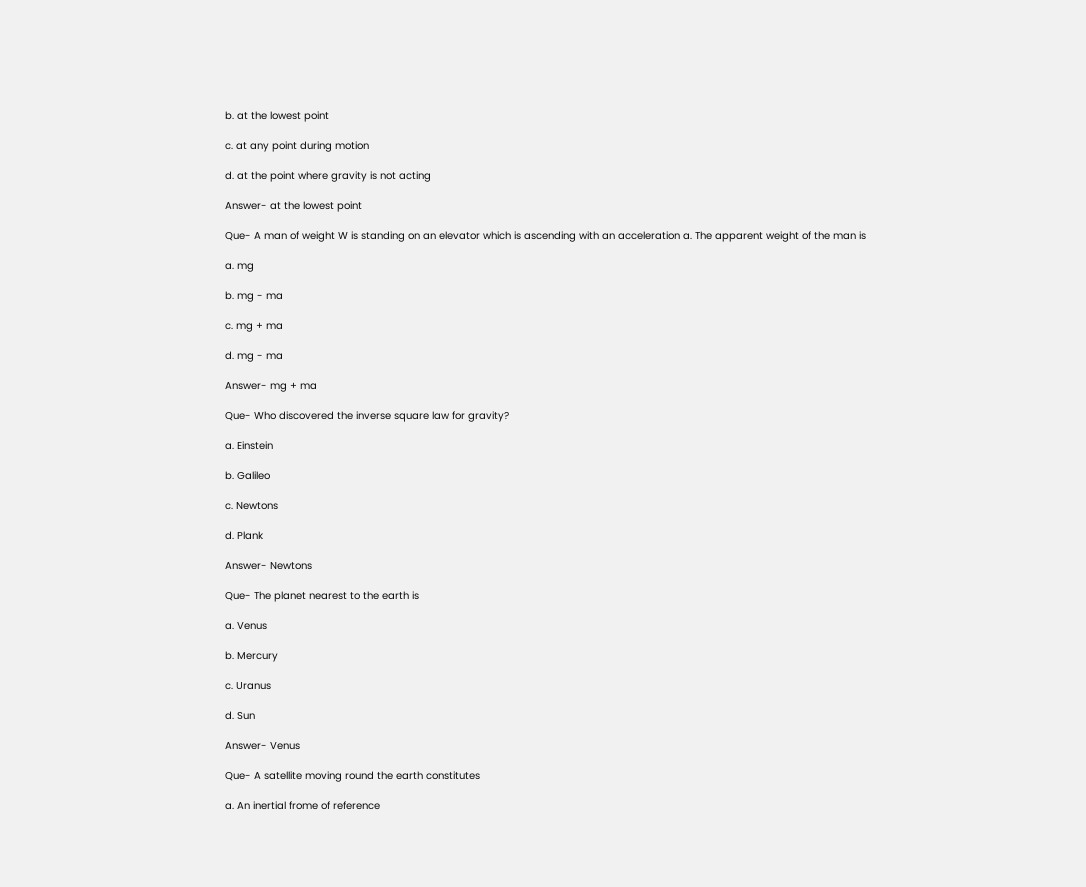b. at the lowest point

c. at any point during motion

d. at the point where gravity is not acting

Answer- at the lowest point

Que- A man of weight W is standing on an elevator which is ascending with an acceleration a. The apparent weight of the man is

a. mg

b. mg - ma

c. mg + ma

d. mg - ma

Answer- mg + ma

Que- Who discovered the inverse square law for gravity?

a. Einstein

b. Galileo

c. Newtons

d. Plank

Answer- Newtons

Que- The planet nearest to the earth is

a. Venus

b. Mercury

c. Uranus

d. Sun

Answer- Venus

Que- A satellite moving round the earth constitutes

a. An inertial frome of reference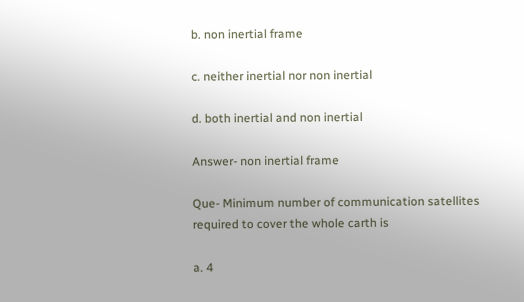b. non inertial frame

c. neither inertial nor non inertial

d. both inertial and non inertial

Answer- non inertial frame

Que- Minimum number of communication satellites required to cover the whole carth is

a. 4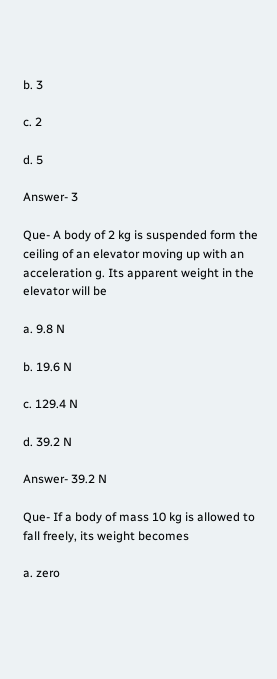b. 3

c. 2

d. 5

Answer- 3

Que- A body of 2 kg is suspended form the ceiling of an elevator moving up with an acceleration g. Its apparent weight in the elevator will be

a. 9.8 N

b. 19.6 N

c. 129.4 N

d. 39.2 N

Answer- 39.2 N

Que- If a body of mass 10 kg is allowed to fall freely, its weight becomes

a. zero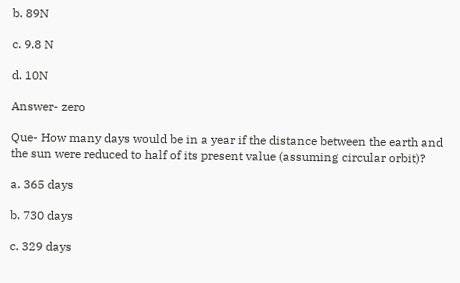b. 89N

c. 9.8 N

d. 10N

Answer- zero

Que- How many days would be in a year if the distance between the earth and the sun were reduced to half of its present value (assuming circular orbit)?

a. 365 days

b. 730 days

c. 329 days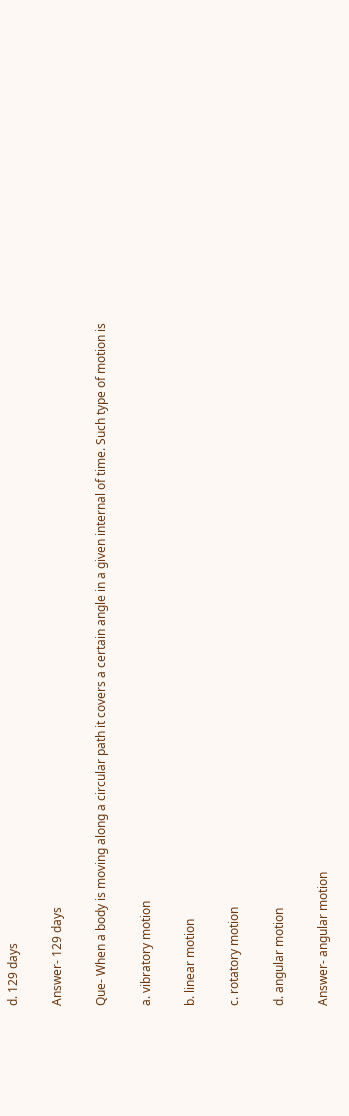d. 129 days

Answer- 129 days

Que- When a body is moving along a circular path it covers a certain angle in a given internal of time. Such type of motion is

a. vibratory motion

b. linear motion

c. rotatory motion

d. angular motion

Answer- angular motion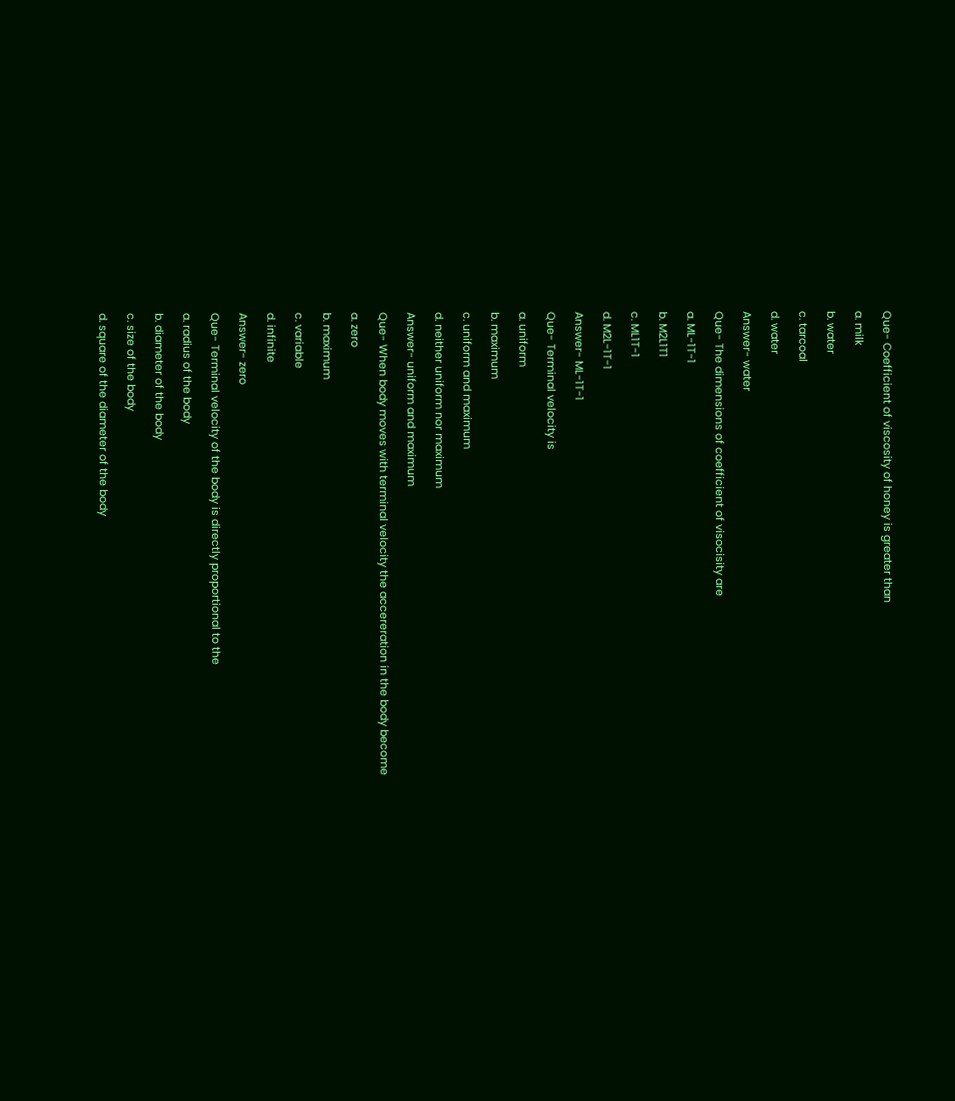Que- Coefficient of viscosity of honey is greater than

a. milk

b. water

c. tarcoal

d. water

Answer- water

Que- The dimensions of coefficient of visocisity are

a. ML-1T-1

b. M2L1T1

c. ML1T-1

d. M2L-1T-1

Answer- ML-1T-1

Que- Terminal velocity is

a. uniform

b. maximum

c. uniform and maximum

d. neither uniform nor maximum

Answer- uniform and maximum

Que- When body moves with terminal velocity the accereration in the body become

a. zero

b. maximum

c. variable

d. infinite

Answer- zero

Que- Terminal velocity of the body is directly proportional to the

a. radius of the body

b. diameter of the body

c. size of the body

d. square of the diameter of the body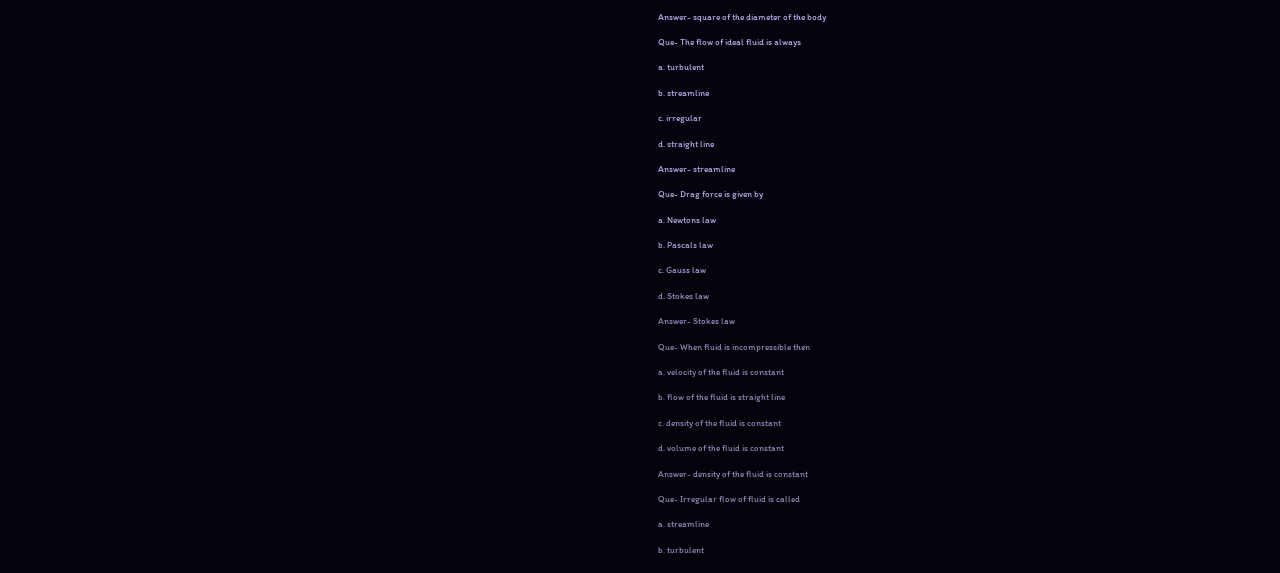Answer- square of the diameter of the body

Que- The flow of ideal fluid is always

a. turbulent

b. streamline

c. irregular

d. straight line

Answer- streamline

Que- Drag force is given by

a. Newtons law

b. Pascals law

c. Gauss law

d. Stokes law

Answer- Stokes law

Que- When fluid is incompressible then

a. velocity of the fluid is constant

b. flow of the fluid is straight line

c. density of the fluid is constant

d. volume of the fluid is constant

Answer- density of the fluid is constant

Que- Irregular flow of fluid is called

a. streamline

b. turbulent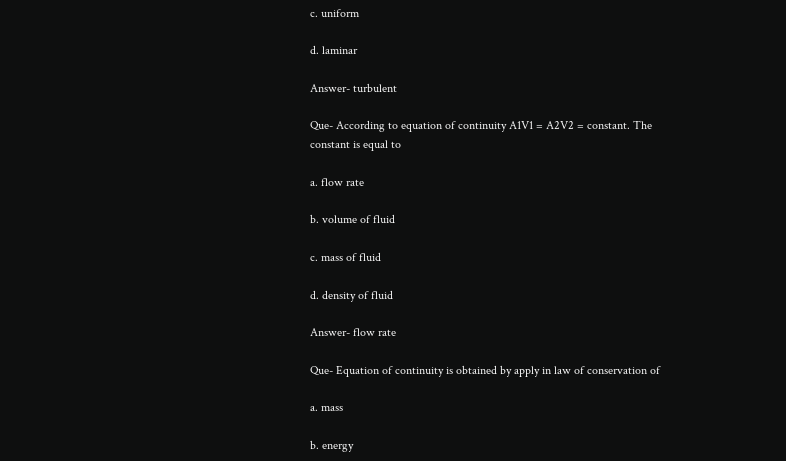c. uniform

d. laminar

Answer- turbulent

Que- According to equation of continuity A1V1 = A2V2 = constant. The constant is equal to

a. flow rate

b. volume of fluid

c. mass of fluid

d. density of fluid

Answer- flow rate

Que- Equation of continuity is obtained by apply in law of conservation of

a. mass

b. energy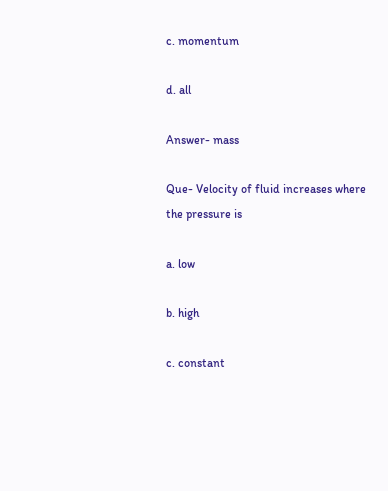c. momentum

d. all

Answer- mass

Que- Velocity of fluid increases where the pressure is

a. low

b. high

c. constant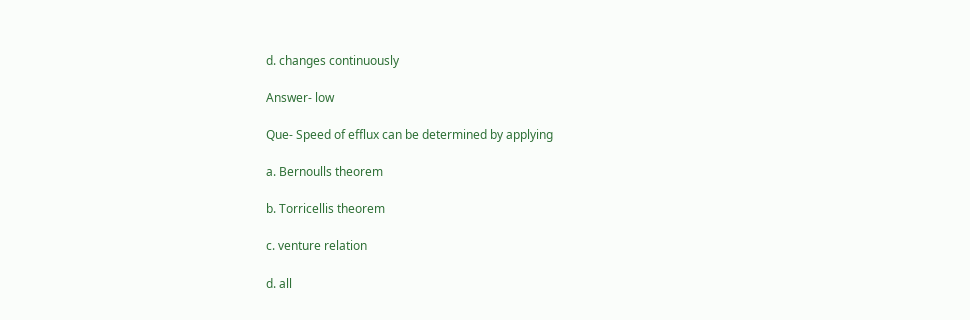d. changes continuously

Answer- low

Que- Speed of efflux can be determined by applying

a. Bernoulls theorem

b. Torricellis theorem

c. venture relation

d. all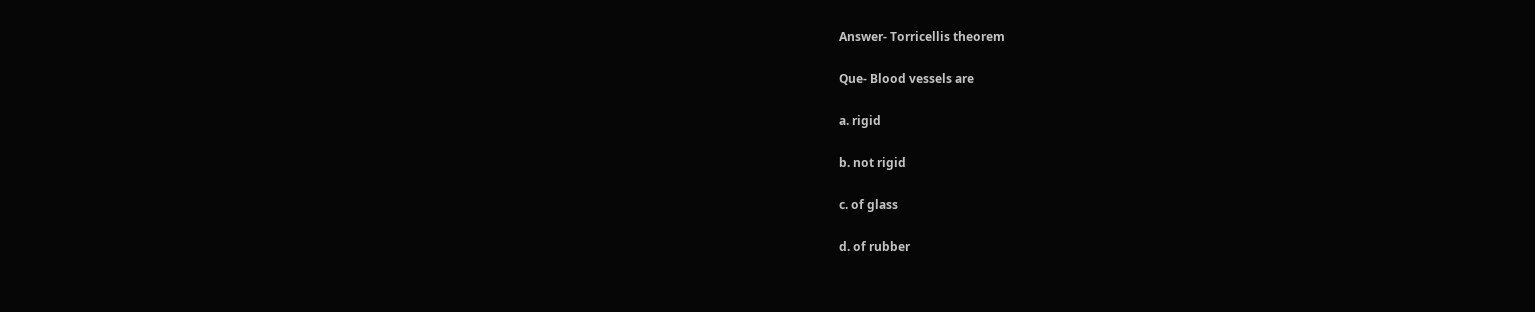Answer- Torricellis theorem

Que- Blood vessels are

a. rigid

b. not rigid

c. of glass

d. of rubber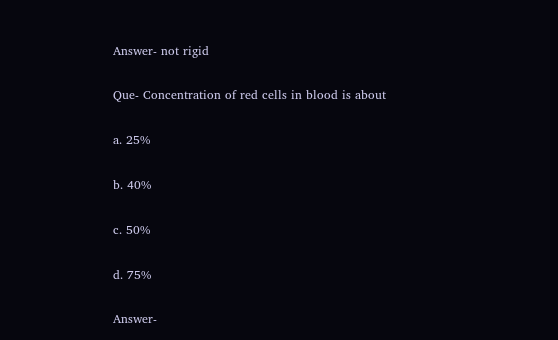Answer- not rigid

Que- Concentration of red cells in blood is about

a. 25%

b. 40%

c. 50%

d. 75%

Answer-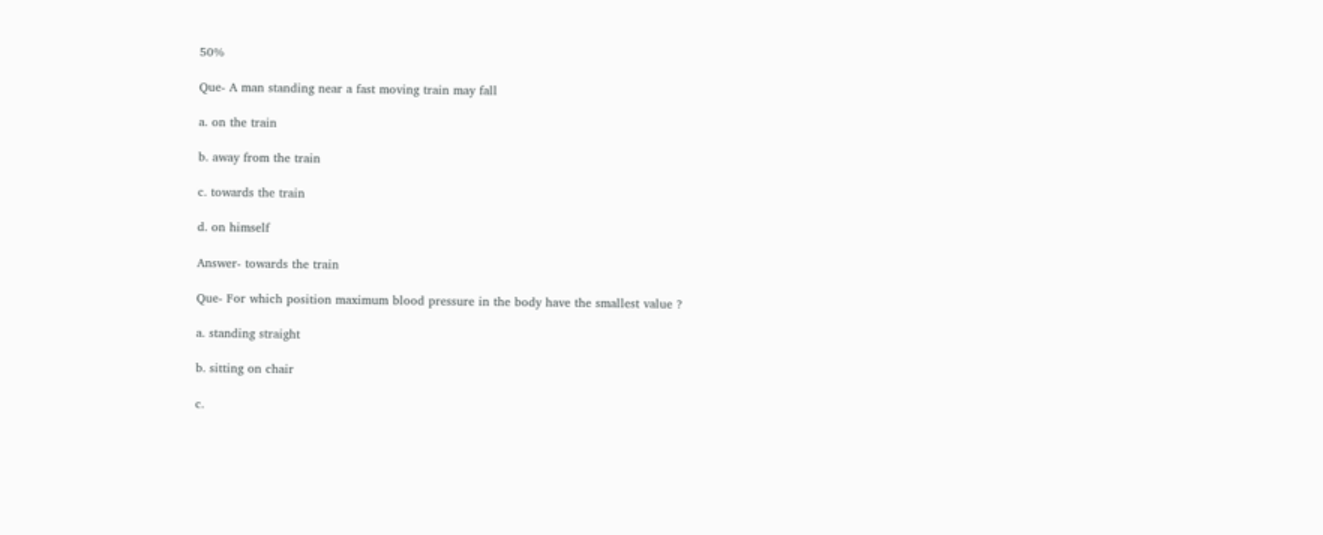50%

Que- A man standing near a fast moving train may fall

a. on the train

b. away from the train

c. towards the train

d. on himself

Answer- towards the train

Que- For which position maximum blood pressure in the body have the smallest value ?

a. standing straight

b. sitting on chair

c.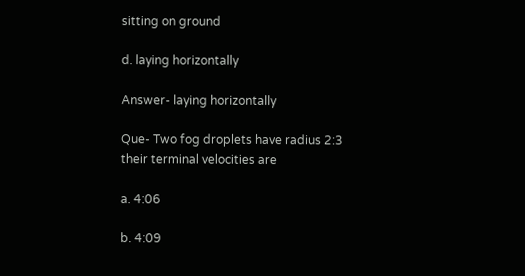sitting on ground

d. laying horizontally

Answer- laying horizontally

Que- Two fog droplets have radius 2:3 their terminal velocities are

a. 4:06

b. 4:09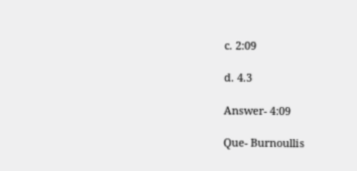c. 2:09

d. 4.3

Answer- 4:09

Que- Burnoullis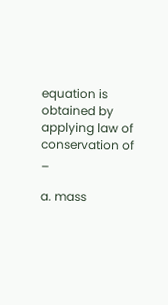equation is obtained by applying law of conservation of _

a. mass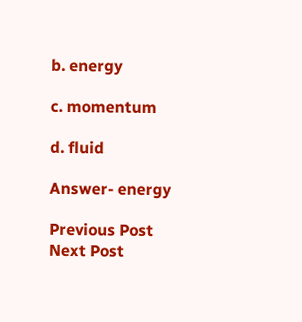b. energy

c. momentum

d. fluid

Answer- energy

Previous Post Next Post